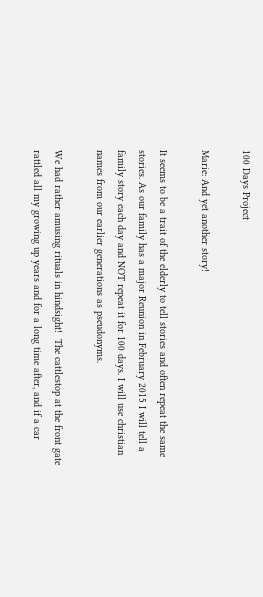100 Days Project

Marie: And yet another story!

It seems to be a trait of the elderly to tell stories and often repeat the same stories. As our family has a major Reunion in February 2015 I will tell a family story each day and NOT repeat it for 100 days. I will use christian names from our earlier generations as pseudonyms.

We had rather amusing rituals in hindsight!  The cattlestop at the front gate rattled all my growing up years and for a long time after, and if a car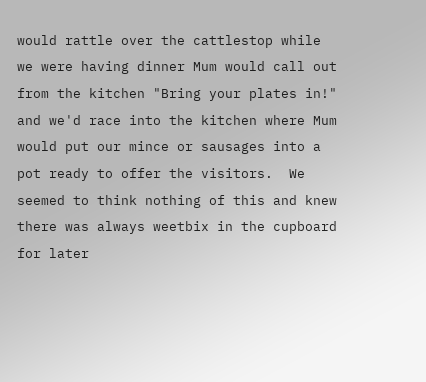would rattle over the cattlestop while we were having dinner Mum would call out from the kitchen "Bring your plates in!" and we'd race into the kitchen where Mum would put our mince or sausages into a pot ready to offer the visitors.  We seemed to think nothing of this and knew there was always weetbix in the cupboard for later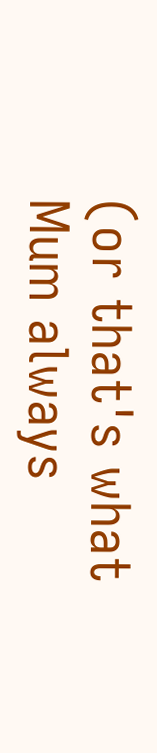(or that's what Mum always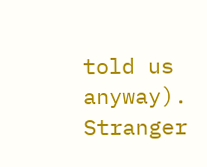told us anyway).  Stranger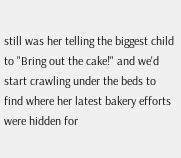still was her telling the biggest child to "Bring out the cake!" and we'd start crawling under the beds to find where her latest bakery efforts were hidden for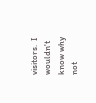visitors.  I wouldn't know why not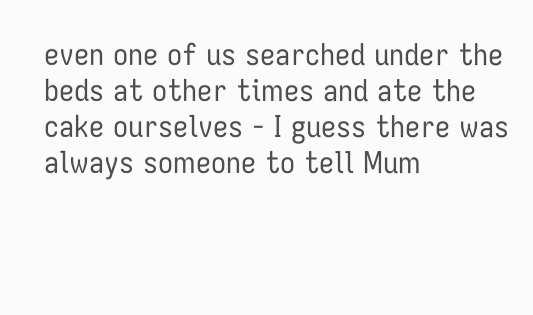even one of us searched under the beds at other times and ate the cake ourselves - I guess there was always someone to tell Mum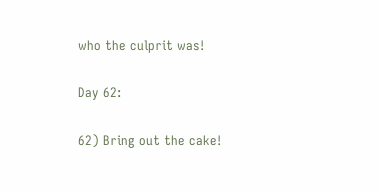who the culprit was!

Day 62:

62) Bring out the cake!